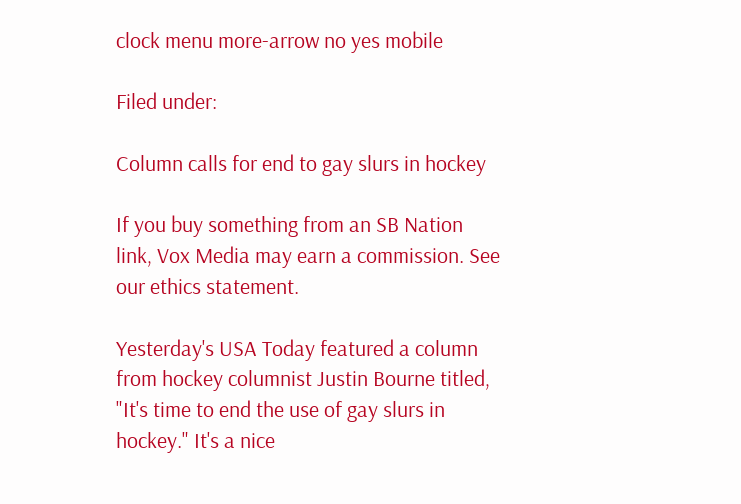clock menu more-arrow no yes mobile

Filed under:

Column calls for end to gay slurs in hockey

If you buy something from an SB Nation link, Vox Media may earn a commission. See our ethics statement.

Yesterday's USA Today featured a column from hockey columnist Justin Bourne titled, "It's time to end the use of gay slurs in hockey." It's a nice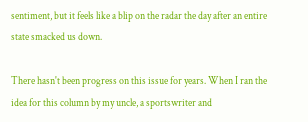sentiment, but it feels like a blip on the radar the day after an entire state smacked us down.

There hasn't been progress on this issue for years. When I ran the idea for this column by my uncle, a sportswriter and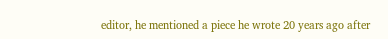editor, he mentioned a piece he wrote 20 years ago after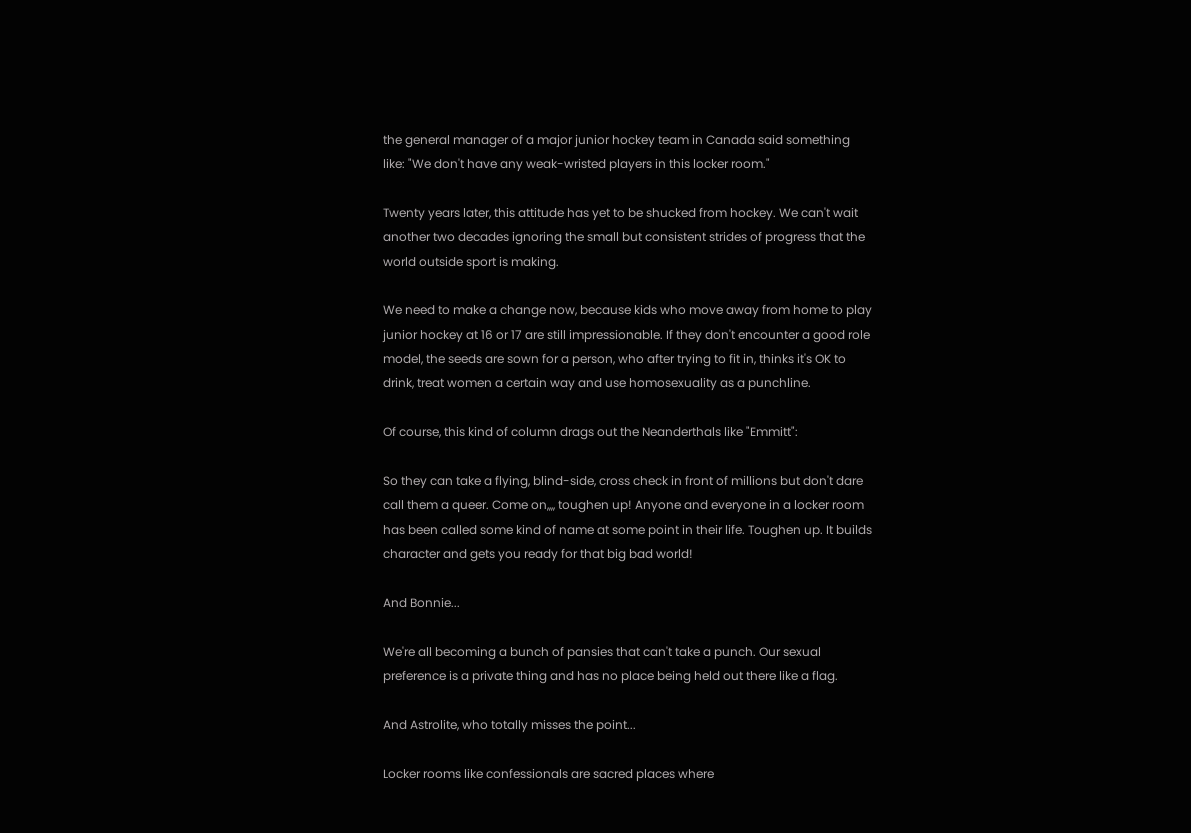the general manager of a major junior hockey team in Canada said something like: "We don't have any weak-wristed players in this locker room."

Twenty years later, this attitude has yet to be shucked from hockey. We can't wait another two decades ignoring the small but consistent strides of progress that the world outside sport is making.

We need to make a change now, because kids who move away from home to play junior hockey at 16 or 17 are still impressionable. If they don't encounter a good role model, the seeds are sown for a person, who after trying to fit in, thinks it's OK to drink, treat women a certain way and use homosexuality as a punchline.

Of course, this kind of column drags out the Neanderthals like "Emmitt":

So they can take a flying, blind-side, cross check in front of millions but don't dare call them a queer. Come on,,,, toughen up! Anyone and everyone in a locker room has been called some kind of name at some point in their life. Toughen up. It builds character and gets you ready for that big bad world!

And Bonnie...

We're all becoming a bunch of pansies that can't take a punch. Our sexual preference is a private thing and has no place being held out there like a flag.

And Astrolite, who totally misses the point...

Locker rooms like confessionals are sacred places where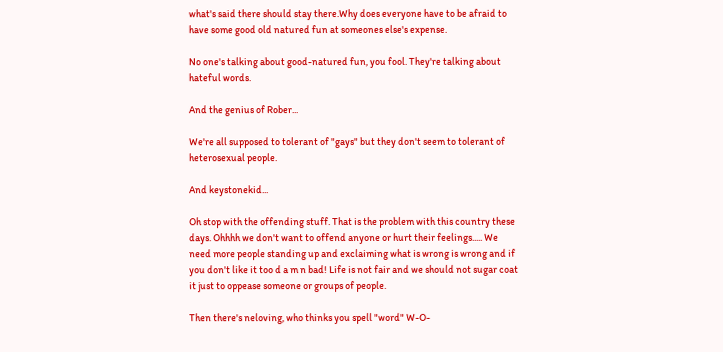what's said there should stay there.Why does everyone have to be afraid to have some good old natured fun at someones else's expense.

No one's talking about good-natured fun, you fool. They're talking about hateful words.

And the genius of Rober...

We're all supposed to tolerant of "gays" but they don't seem to tolerant of heterosexual people.

And keystonekid...

Oh stop with the offending stuff. That is the problem with this country these days. Ohhhh we don't want to offend anyone or hurt their feelings..... We need more people standing up and exclaiming what is wrong is wrong and if you don't like it too d a m n bad! Life is not fair and we should not sugar coat it just to oppease someone or groups of people.

Then there's neloving, who thinks you spell "word" W-O-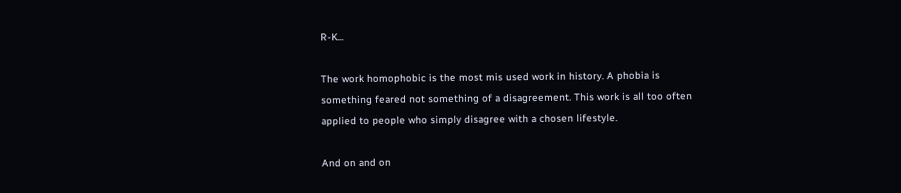R-K...

The work homophobic is the most mis used work in history. A phobia is something feared not something of a disagreement. This work is all too often applied to people who simply disagree with a chosen lifestyle.

And on and on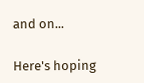and on...

Here's hoping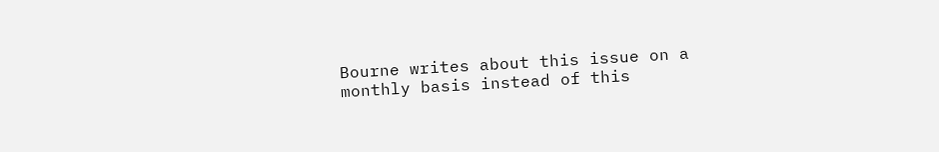Bourne writes about this issue on a monthly basis instead of this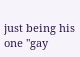just being his one "gay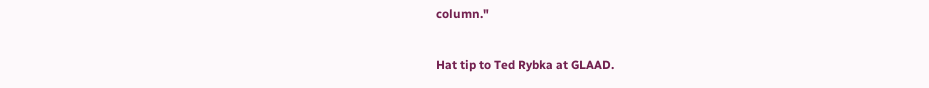column."

Hat tip to Ted Rybka at GLAAD.